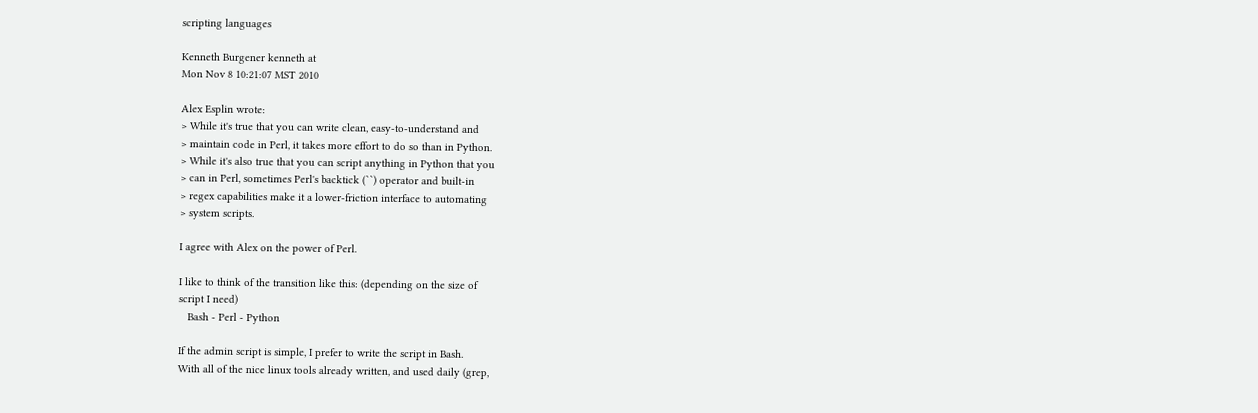scripting languages

Kenneth Burgener kenneth at
Mon Nov 8 10:21:07 MST 2010

Alex Esplin wrote:
> While it's true that you can write clean, easy-to-understand and
> maintain code in Perl, it takes more effort to do so than in Python.
> While it's also true that you can script anything in Python that you
> can in Perl, sometimes Perl's backtick (``) operator and built-in
> regex capabilities make it a lower-friction interface to automating
> system scripts.

I agree with Alex on the power of Perl.

I like to think of the transition like this: (depending on the size of
script I need)
   Bash - Perl - Python

If the admin script is simple, I prefer to write the script in Bash.
With all of the nice linux tools already written, and used daily (grep,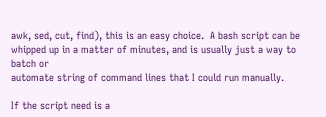awk, sed, cut, find), this is an easy choice.  A bash script can be
whipped up in a matter of minutes, and is usually just a way to batch or
automate string of command lines that I could run manually.

If the script need is a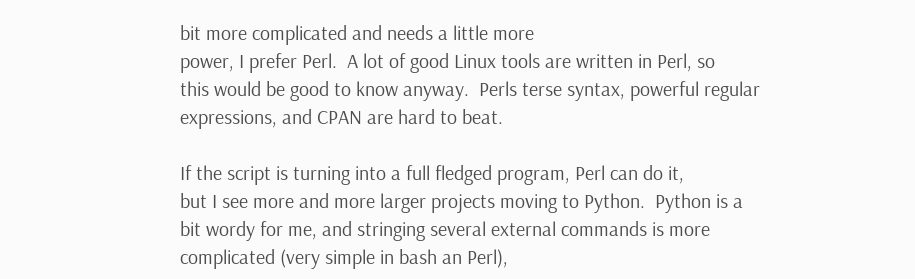bit more complicated and needs a little more
power, I prefer Perl.  A lot of good Linux tools are written in Perl, so
this would be good to know anyway.  Perls terse syntax, powerful regular
expressions, and CPAN are hard to beat.

If the script is turning into a full fledged program, Perl can do it,
but I see more and more larger projects moving to Python.  Python is a
bit wordy for me, and stringing several external commands is more
complicated (very simple in bash an Perl),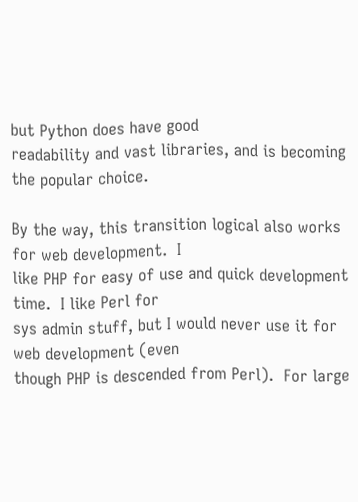but Python does have good
readability and vast libraries, and is becoming the popular choice.

By the way, this transition logical also works for web development.  I
like PHP for easy of use and quick development time.  I like Perl for
sys admin stuff, but I would never use it for web development (even
though PHP is descended from Perl).  For large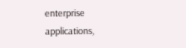enterprise applications,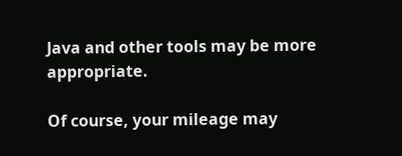Java and other tools may be more appropriate.

Of course, your mileage may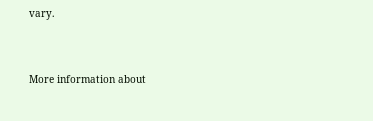vary.


More information about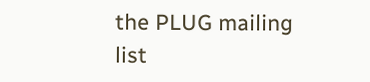the PLUG mailing list